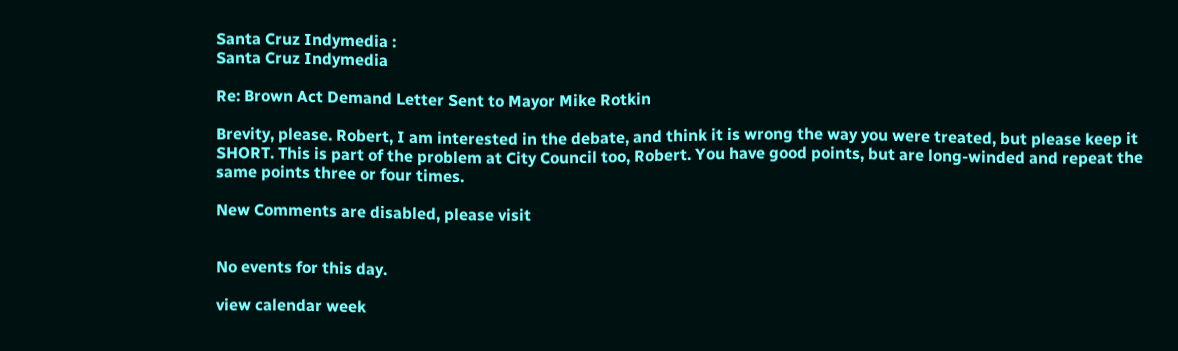Santa Cruz Indymedia :
Santa Cruz Indymedia

Re: Brown Act Demand Letter Sent to Mayor Mike Rotkin

Brevity, please. Robert, I am interested in the debate, and think it is wrong the way you were treated, but please keep it SHORT. This is part of the problem at City Council too, Robert. You have good points, but are long-winded and repeat the same points three or four times.

New Comments are disabled, please visit


No events for this day.

view calendar week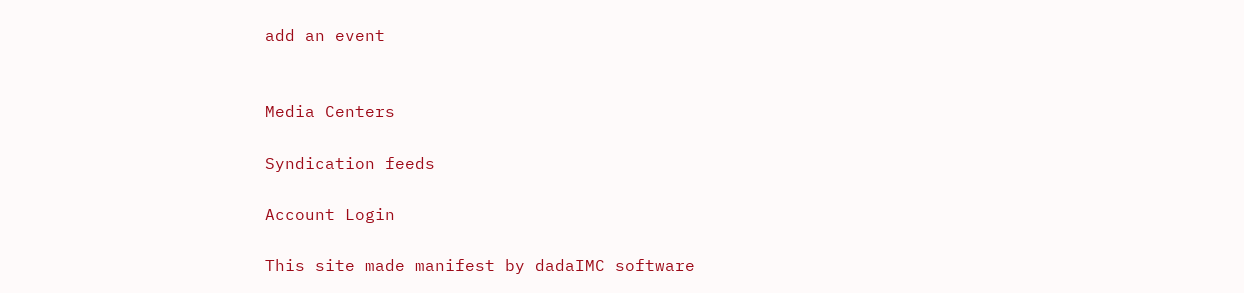add an event


Media Centers

Syndication feeds

Account Login

This site made manifest by dadaIMC software